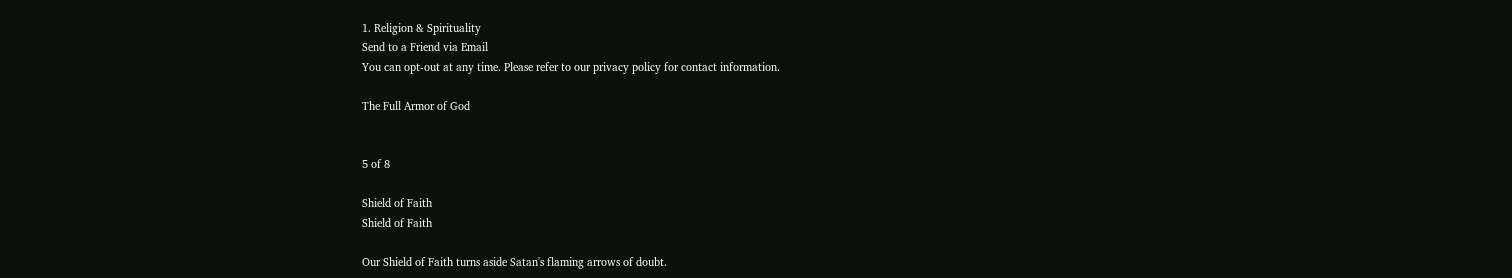1. Religion & Spirituality
Send to a Friend via Email
You can opt-out at any time. Please refer to our privacy policy for contact information.

The Full Armor of God


5 of 8

Shield of Faith
Shield of Faith

Our Shield of Faith turns aside Satan's flaming arrows of doubt.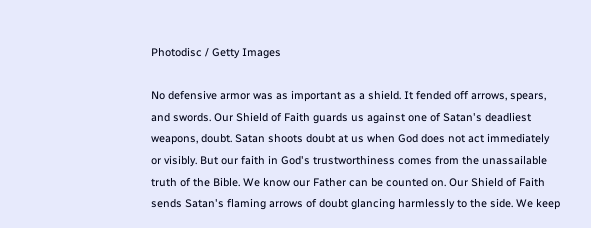Photodisc / Getty Images

No defensive armor was as important as a shield. It fended off arrows, spears, and swords. Our Shield of Faith guards us against one of Satan's deadliest weapons, doubt. Satan shoots doubt at us when God does not act immediately or visibly. But our faith in God's trustworthiness comes from the unassailable truth of the Bible. We know our Father can be counted on. Our Shield of Faith sends Satan's flaming arrows of doubt glancing harmlessly to the side. We keep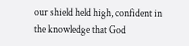our shield held high, confident in the knowledge that God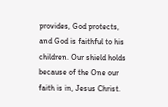provides, God protects, and God is faithful to his children. Our shield holds because of the One our faith is in, Jesus Christ.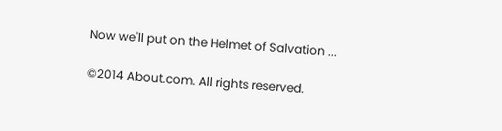Now we'll put on the Helmet of Salvation ...

©2014 About.com. All rights reserved.